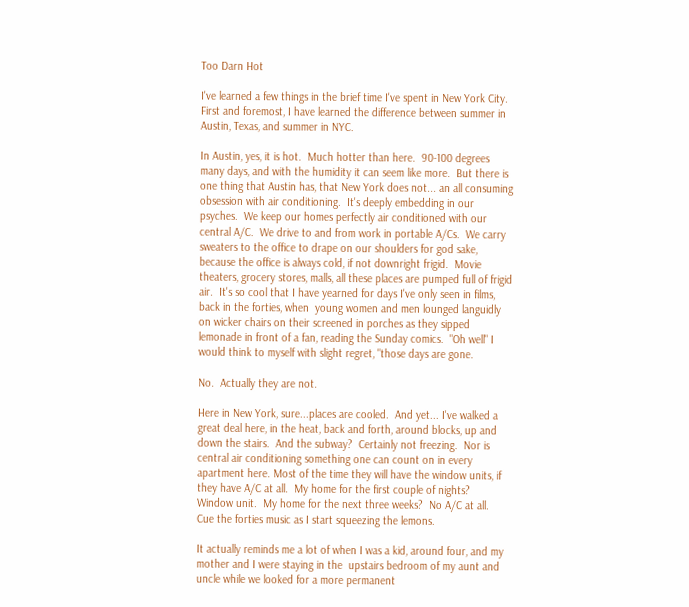Too Darn Hot

I've learned a few things in the brief time I've spent in New York City.  First and foremost, I have learned the difference between summer in Austin, Texas, and summer in NYC.

In Austin, yes, it is hot.  Much hotter than here.  90-100 degrees many days, and with the humidity it can seem like more.  But there is one thing that Austin has, that New York does not... an all consuming obsession with air conditioning.  It's deeply embedding in our psyches.  We keep our homes perfectly air conditioned with our central A/C.  We drive to and from work in portable A/Cs.  We carry sweaters to the office to drape on our shoulders for god sake, because the office is always cold, if not downright frigid.  Movie theaters, grocery stores, malls, all these places are pumped full of frigid air.  It's so cool that I have yearned for days I've only seen in films, back in the forties, when  young women and men lounged languidly on wicker chairs on their screened in porches as they sipped lemonade in front of a fan, reading the Sunday comics.  "Oh well" I would think to myself with slight regret, "those days are gone.

No.  Actually they are not.

Here in New York, sure...places are cooled.  And yet... I've walked a great deal here, in the heat, back and forth, around blocks, up and down the stairs.  And the subway?  Certainly not freezing.  Nor is central air conditioning something one can count on in every apartment here. Most of the time they will have the window units, if they have A/C at all.  My home for the first couple of nights?  Window unit.  My home for the next three weeks?  No A/C at all.  Cue the forties music as I start squeezing the lemons.

It actually reminds me a lot of when I was a kid, around four, and my mother and I were staying in the  upstairs bedroom of my aunt and uncle while we looked for a more permanent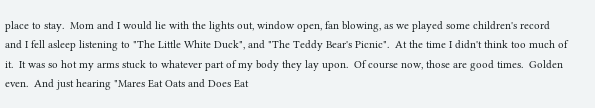place to stay.  Mom and I would lie with the lights out, window open, fan blowing, as we played some children's record and I fell asleep listening to "The Little White Duck", and "The Teddy Bear's Picnic".  At the time I didn't think too much of it.  It was so hot my arms stuck to whatever part of my body they lay upon.  Of course now, those are good times.  Golden even.  And just hearing "Mares Eat Oats and Does Eat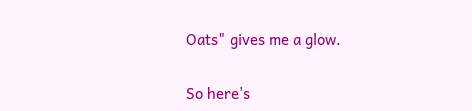Oats" gives me a glow.

So here's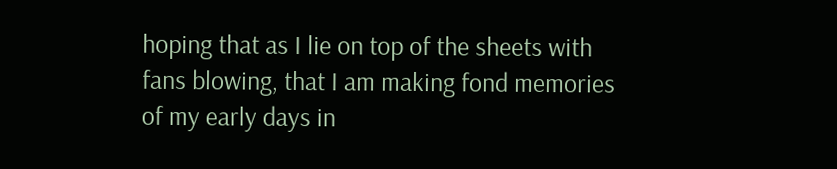hoping that as I lie on top of the sheets with fans blowing, that I am making fond memories of my early days in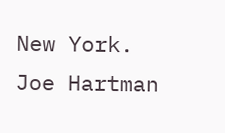New York.
Joe Hartman